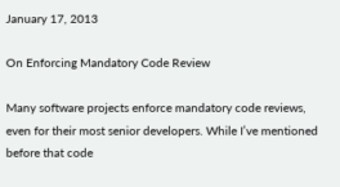January 17, 2013

On Enforcing Mandatory Code Review

Many software projects enforce mandatory code reviews, even for their most senior developers. While I’ve mentioned before that code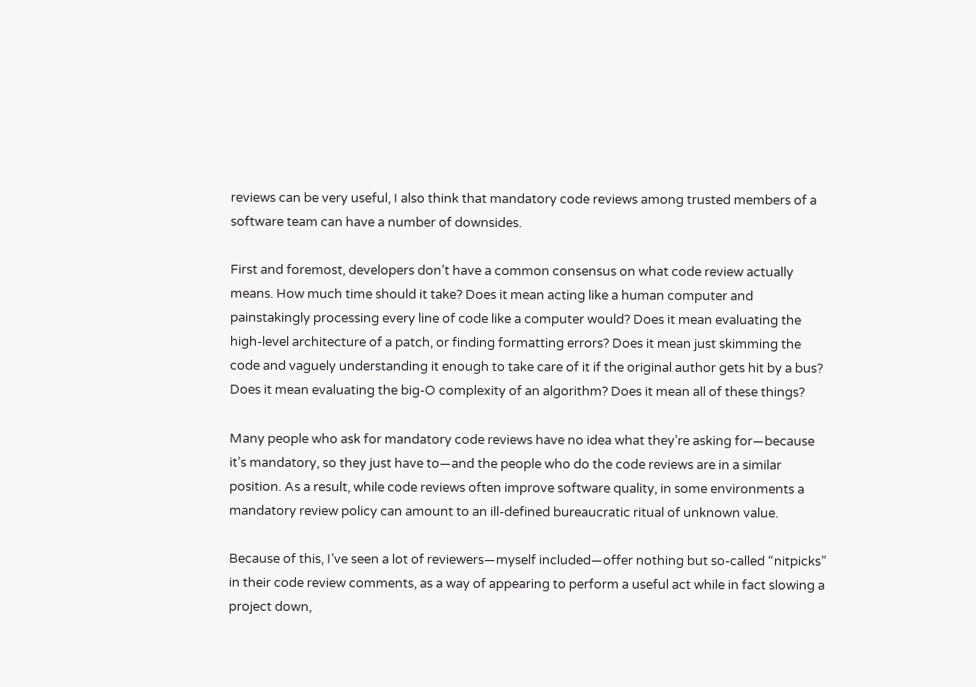reviews can be very useful, I also think that mandatory code reviews among trusted members of a software team can have a number of downsides.

First and foremost, developers don’t have a common consensus on what code review actually means. How much time should it take? Does it mean acting like a human computer and painstakingly processing every line of code like a computer would? Does it mean evaluating the high-level architecture of a patch, or finding formatting errors? Does it mean just skimming the code and vaguely understanding it enough to take care of it if the original author gets hit by a bus? Does it mean evaluating the big-O complexity of an algorithm? Does it mean all of these things?

Many people who ask for mandatory code reviews have no idea what they’re asking for—because it’s mandatory, so they just have to—and the people who do the code reviews are in a similar position. As a result, while code reviews often improve software quality, in some environments a mandatory review policy can amount to an ill-defined bureaucratic ritual of unknown value.

Because of this, I’ve seen a lot of reviewers—myself included—offer nothing but so-called “nitpicks” in their code review comments, as a way of appearing to perform a useful act while in fact slowing a project down,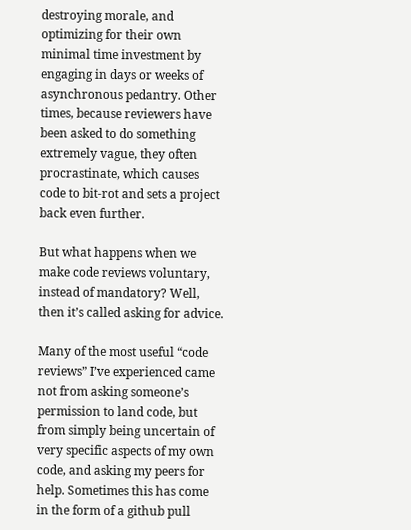destroying morale, and optimizing for their own minimal time investment by engaging in days or weeks of asynchronous pedantry. Other times, because reviewers have been asked to do something extremely vague, they often procrastinate, which causes code to bit-rot and sets a project back even further.

But what happens when we make code reviews voluntary, instead of mandatory? Well, then it’s called asking for advice.

Many of the most useful “code reviews” I’ve experienced came not from asking someone’s permission to land code, but from simply being uncertain of very specific aspects of my own code, and asking my peers for help. Sometimes this has come in the form of a github pull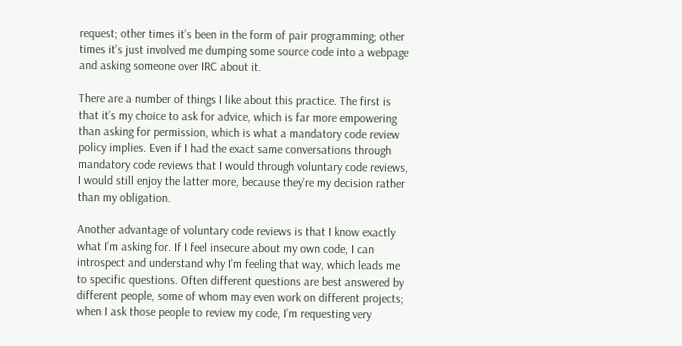request; other times it’s been in the form of pair programming; other times it’s just involved me dumping some source code into a webpage and asking someone over IRC about it.

There are a number of things I like about this practice. The first is that it’s my choice to ask for advice, which is far more empowering than asking for permission, which is what a mandatory code review policy implies. Even if I had the exact same conversations through mandatory code reviews that I would through voluntary code reviews, I would still enjoy the latter more, because they’re my decision rather than my obligation.

Another advantage of voluntary code reviews is that I know exactly what I’m asking for. If I feel insecure about my own code, I can introspect and understand why I’m feeling that way, which leads me to specific questions. Often different questions are best answered by different people, some of whom may even work on different projects; when I ask those people to review my code, I’m requesting very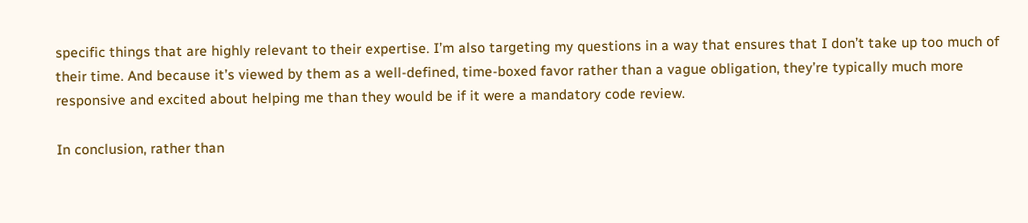specific things that are highly relevant to their expertise. I’m also targeting my questions in a way that ensures that I don’t take up too much of their time. And because it’s viewed by them as a well-defined, time-boxed favor rather than a vague obligation, they’re typically much more responsive and excited about helping me than they would be if it were a mandatory code review.

In conclusion, rather than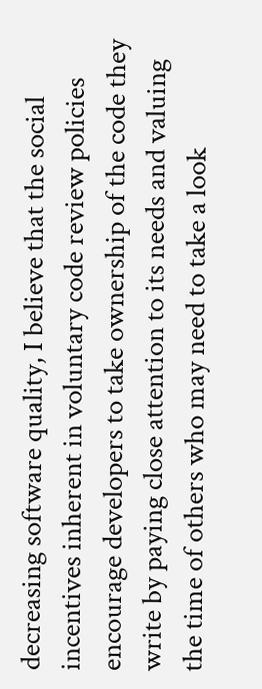decreasing software quality, I believe that the social incentives inherent in voluntary code review policies encourage developers to take ownership of the code they write by paying close attention to its needs and valuing the time of others who may need to take a look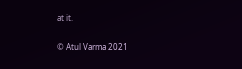at it.

© Atul Varma 2021